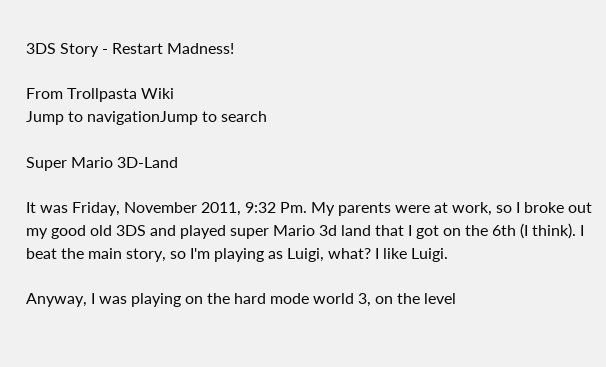3DS Story - Restart Madness!

From Trollpasta Wiki
Jump to navigationJump to search

Super Mario 3D-Land

It was Friday, November 2011, 9:32 Pm. My parents were at work, so I broke out my good old 3DS and played super Mario 3d land that I got on the 6th (I think). I beat the main story, so I'm playing as Luigi, what? I like Luigi.

Anyway, I was playing on the hard mode world 3, on the level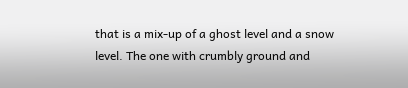that is a mix-up of a ghost level and a snow level. The one with crumbly ground and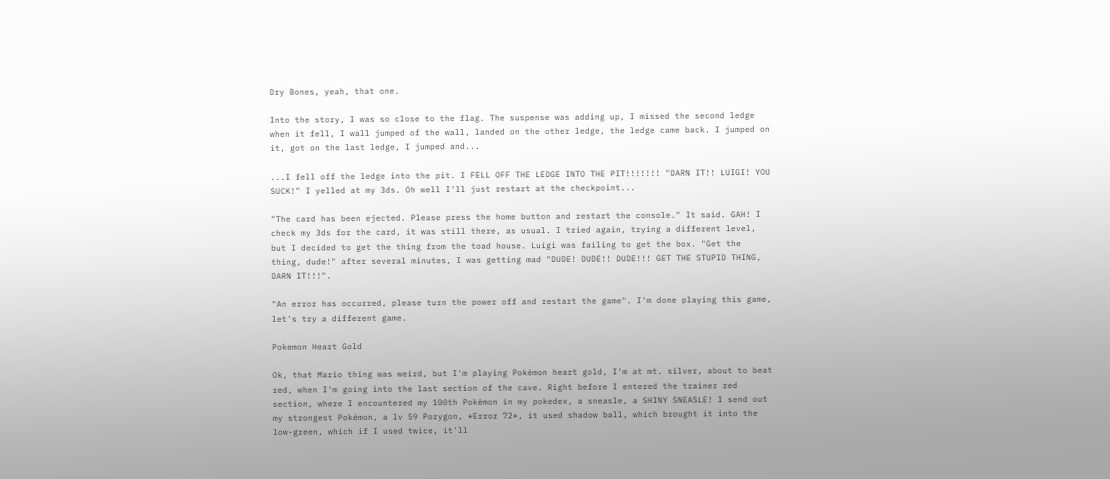Dry Bones, yeah, that one.

Into the story, I was so close to the flag. The suspense was adding up, I missed the second ledge when it fell, I wall jumped of the wall, landed on the other ledge, the ledge came back. I jumped on it, got on the last ledge, I jumped and...

...I fell off the ledge into the pit. I FELL OFF THE LEDGE INTO THE PIT!!!!!!! "DARN IT!! LUIGI! YOU SUCK!" I yelled at my 3ds. Oh well I'll just restart at the checkpoint...

"The card has been ejected. Please press the home button and restart the console." It said. GAH! I check my 3ds for the card, it was still there, as usual. I tried again, trying a different level, but I decided to get the thing from the toad house. Luigi was failing to get the box. "Get the thing, dude!" after several minutes, I was getting mad "DUDE! DUDE!! DUDE!!! GET THE STUPID THING, DARN IT!!!".

"An error has occurred, please turn the power off and restart the game". I'm done playing this game, let's try a different game.

Pokemon Heart Gold

Ok, that Mario thing was weird, but I'm playing Pokémon heart gold, I'm at mt. silver, about to beat red, when I'm going into the last section of the cave. Right before I entered the trainer red section, where I encountered my 100th Pokémon in my pokedex, a sneasle, a SHINY SNEASLE! I send out my strongest Pokémon, a lv 59 Porygon, *Error 72*, it used shadow ball, which brought it into the low-green, which if I used twice, it'll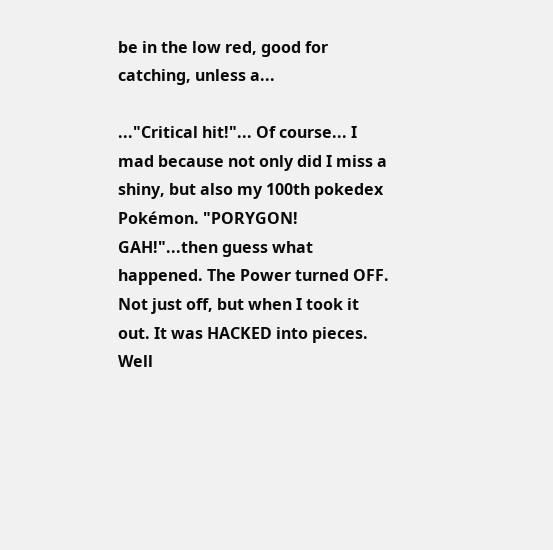be in the low red, good for catching, unless a...

..."Critical hit!"... Of course... I mad because not only did I miss a shiny, but also my 100th pokedex Pokémon. "PORYGON! GAH!"...then guess what happened. The Power turned OFF. Not just off, but when I took it out. It was HACKED into pieces. Well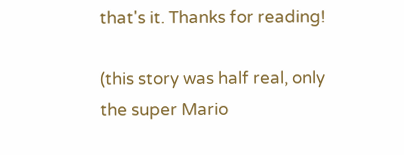that's it. Thanks for reading!

(this story was half real, only the super Mario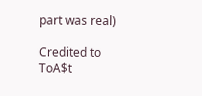part was real)

Credited to ToA$t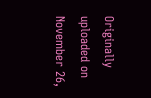Originally uploaded on November 26,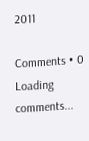2011

Comments • 0
Loading comments...